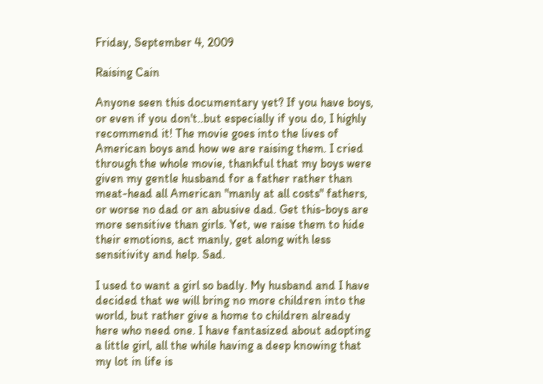Friday, September 4, 2009

Raising Cain

Anyone seen this documentary yet? If you have boys, or even if you don't..but especially if you do, I highly recommend it! The movie goes into the lives of American boys and how we are raising them. I cried through the whole movie, thankful that my boys were given my gentle husband for a father rather than meat-head all American "manly at all costs" fathers, or worse no dad or an abusive dad. Get this-boys are more sensitive than girls. Yet, we raise them to hide their emotions, act manly, get along with less sensitivity and help. Sad.

I used to want a girl so badly. My husband and I have decided that we will bring no more children into the world, but rather give a home to children already here who need one. I have fantasized about adopting a little girl, all the while having a deep knowing that my lot in life is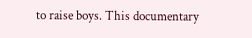to raise boys. This documentary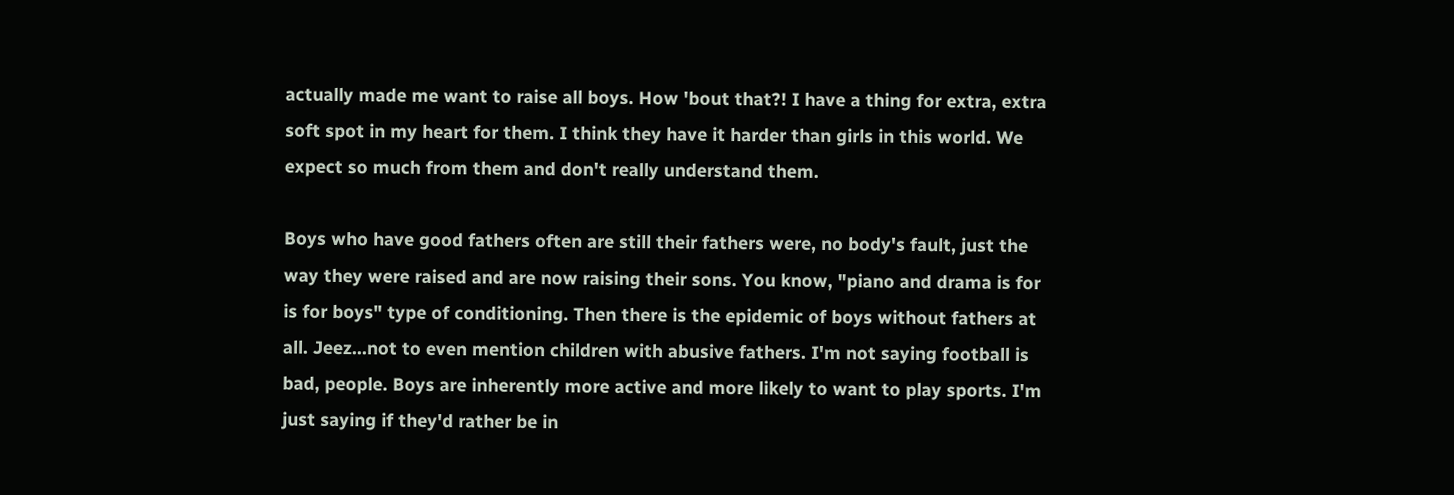actually made me want to raise all boys. How 'bout that?! I have a thing for extra, extra soft spot in my heart for them. I think they have it harder than girls in this world. We expect so much from them and don't really understand them.

Boys who have good fathers often are still their fathers were, no body's fault, just the way they were raised and are now raising their sons. You know, "piano and drama is for is for boys" type of conditioning. Then there is the epidemic of boys without fathers at all. Jeez...not to even mention children with abusive fathers. I'm not saying football is bad, people. Boys are inherently more active and more likely to want to play sports. I'm just saying if they'd rather be in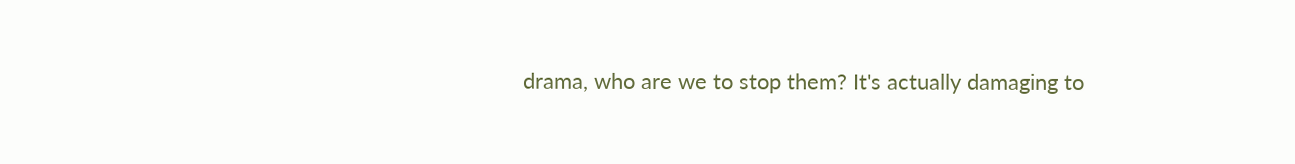drama, who are we to stop them? It's actually damaging to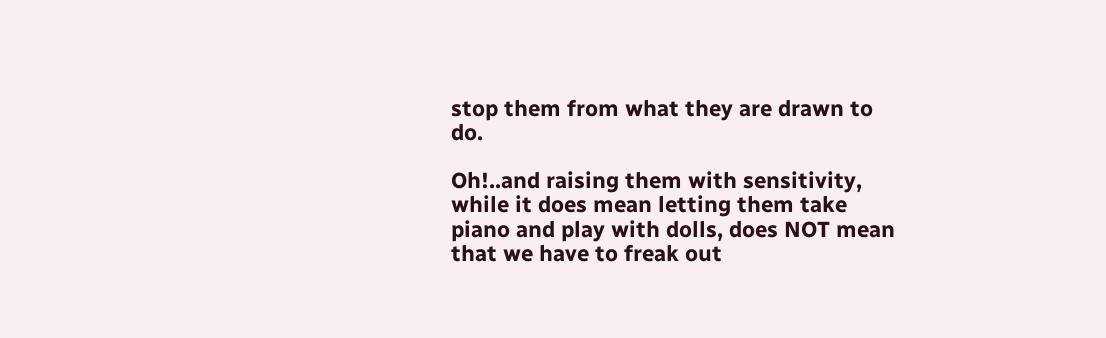stop them from what they are drawn to do.

Oh!..and raising them with sensitivity, while it does mean letting them take piano and play with dolls, does NOT mean that we have to freak out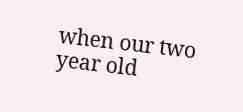when our two year old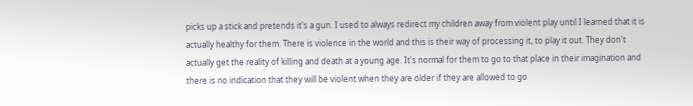picks up a stick and pretends it's a gun. I used to always redirect my children away from violent play until I learned that it is actually healthy for them. There is violence in the world and this is their way of processing it, to play it out. They don't actually get the reality of killing and death at a young age. It's normal for them to go to that place in their imagination and there is no indication that they will be violent when they are older if they are allowed to go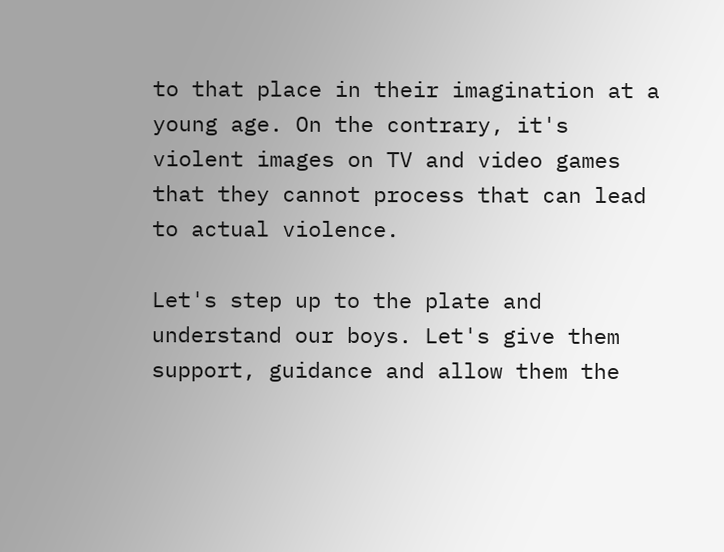to that place in their imagination at a young age. On the contrary, it's violent images on TV and video games that they cannot process that can lead to actual violence.

Let's step up to the plate and understand our boys. Let's give them support, guidance and allow them the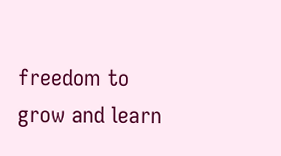freedom to grow and learn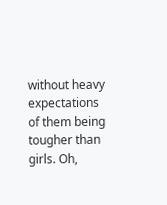without heavy expectations of them being tougher than girls. Oh,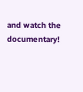and watch the documentary!